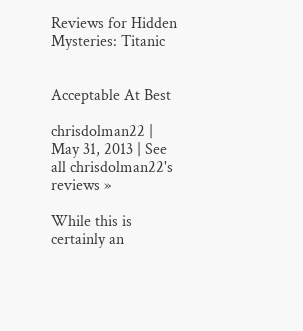Reviews for Hidden Mysteries: Titanic


Acceptable At Best

chrisdolman22 | May 31, 2013 | See all chrisdolman22's reviews »

While this is certainly an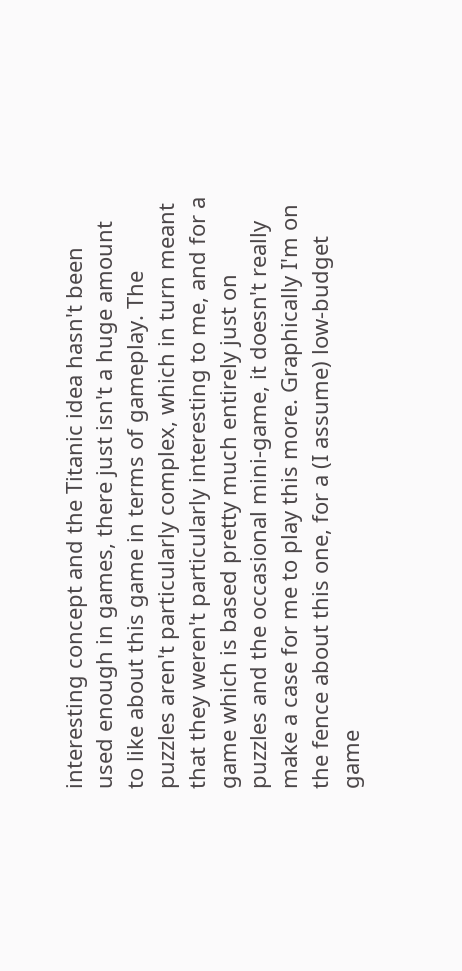interesting concept and the Titanic idea hasn't been used enough in games, there just isn't a huge amount to like about this game in terms of gameplay. The puzzles aren't particularly complex, which in turn meant that they weren't particularly interesting to me, and for a game which is based pretty much entirely just on puzzles and the occasional mini-game, it doesn't really make a case for me to play this more. Graphically I'm on the fence about this one, for a (I assume) low-budget game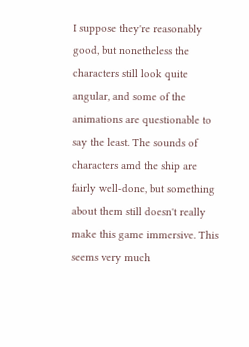I suppose they're reasonably good, but nonetheless the characters still look quite angular, and some of the animations are questionable to say the least. The sounds of characters amd the ship are fairly well-done, but something about them still doesn't really make this game immersive. This seems very much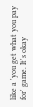like a 'you get what you pay for' game. It's okay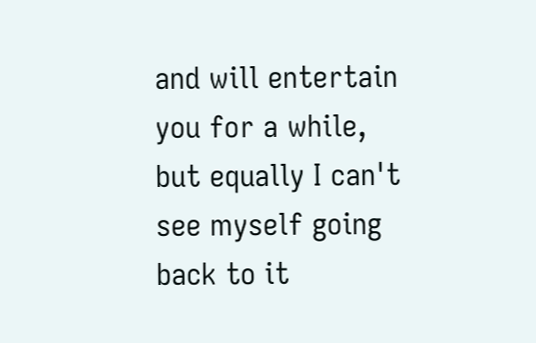and will entertain you for a while, but equally I can't see myself going back to it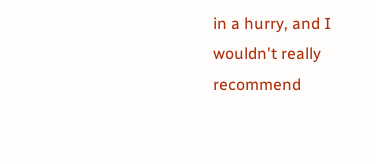in a hurry, and I wouldn't really recommend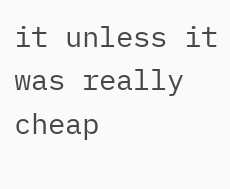it unless it was really cheap